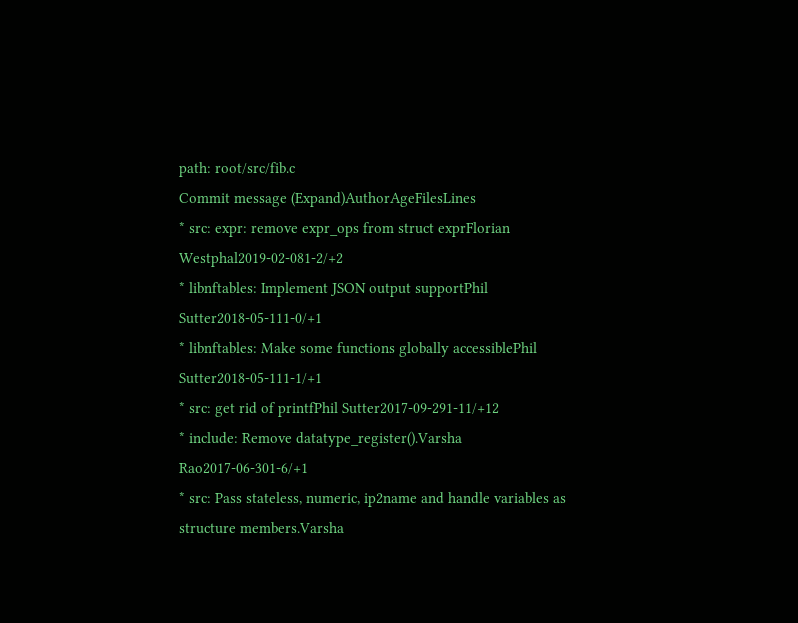path: root/src/fib.c
Commit message (Expand)AuthorAgeFilesLines
* src: expr: remove expr_ops from struct exprFlorian Westphal2019-02-081-2/+2
* libnftables: Implement JSON output supportPhil Sutter2018-05-111-0/+1
* libnftables: Make some functions globally accessiblePhil Sutter2018-05-111-1/+1
* src: get rid of printfPhil Sutter2017-09-291-11/+12
* include: Remove datatype_register().Varsha Rao2017-06-301-6/+1
* src: Pass stateless, numeric, ip2name and handle variables as structure members.Varsha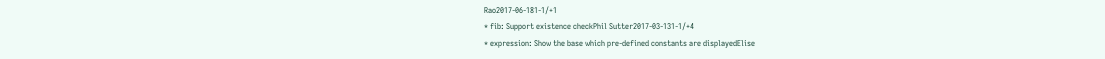Rao2017-06-181-1/+1
* fib: Support existence checkPhil Sutter2017-03-131-1/+4
* expression: Show the base which pre-defined constants are displayedElise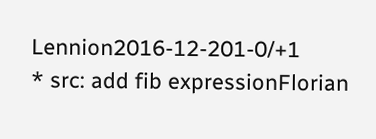Lennion2016-12-201-0/+1
* src: add fib expressionFlorian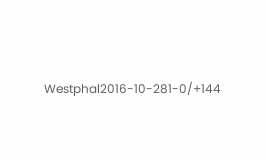Westphal2016-10-281-0/+144